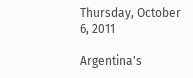Thursday, October 6, 2011

Argentina's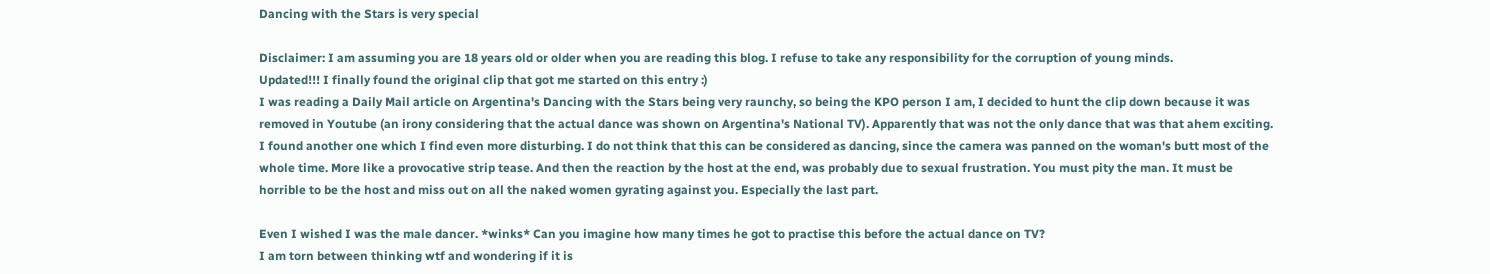Dancing with the Stars is very special

Disclaimer: I am assuming you are 18 years old or older when you are reading this blog. I refuse to take any responsibility for the corruption of young minds.
Updated!!! I finally found the original clip that got me started on this entry :)
I was reading a Daily Mail article on Argentina's Dancing with the Stars being very raunchy, so being the KPO person I am, I decided to hunt the clip down because it was removed in Youtube (an irony considering that the actual dance was shown on Argentina's National TV). Apparently that was not the only dance that was that ahem exciting. I found another one which I find even more disturbing. I do not think that this can be considered as dancing, since the camera was panned on the woman's butt most of the whole time. More like a provocative strip tease. And then the reaction by the host at the end, was probably due to sexual frustration. You must pity the man. It must be horrible to be the host and miss out on all the naked women gyrating against you. Especially the last part.

Even I wished I was the male dancer. *winks* Can you imagine how many times he got to practise this before the actual dance on TV?
I am torn between thinking wtf and wondering if it is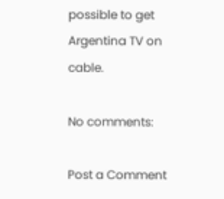possible to get Argentina TV on cable.

No comments:

Post a Comment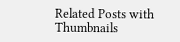Related Posts with Thumbnails